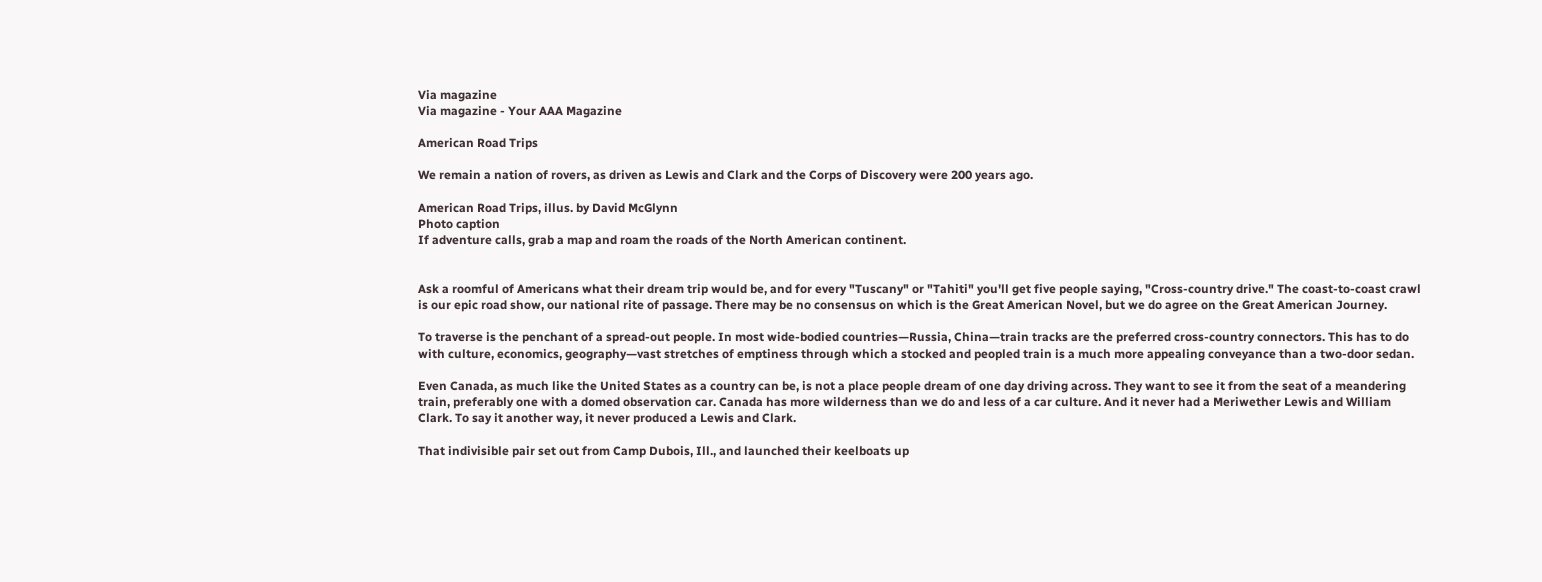Via magazine
Via magazine - Your AAA Magazine

American Road Trips

We remain a nation of rovers, as driven as Lewis and Clark and the Corps of Discovery were 200 years ago.

American Road Trips, illus. by David McGlynn
Photo caption
If adventure calls, grab a map and roam the roads of the North American continent.


Ask a roomful of Americans what their dream trip would be, and for every "Tuscany" or "Tahiti" you'll get five people saying, "Cross-country drive." The coast-to-coast crawl is our epic road show, our national rite of passage. There may be no consensus on which is the Great American Novel, but we do agree on the Great American Journey.

To traverse is the penchant of a spread-out people. In most wide-bodied countries—Russia, China—train tracks are the preferred cross-country connectors. This has to do with culture, economics, geography—vast stretches of emptiness through which a stocked and peopled train is a much more appealing conveyance than a two-door sedan.

Even Canada, as much like the United States as a country can be, is not a place people dream of one day driving across. They want to see it from the seat of a meandering train, preferably one with a domed observation car. Canada has more wilderness than we do and less of a car culture. And it never had a Meriwether Lewis and William Clark. To say it another way, it never produced a Lewis and Clark.

That indivisible pair set out from Camp Dubois, Ill., and launched their keelboats up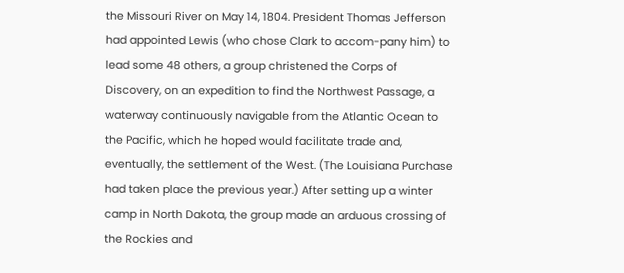the Missouri River on May 14, 1804. President Thomas Jefferson had appointed Lewis (who chose Clark to accom-pany him) to lead some 48 others, a group christened the Corps of Discovery, on an expedition to find the Northwest Passage, a waterway continuously navigable from the Atlantic Ocean to the Pacific, which he hoped would facilitate trade and, eventually, the settlement of the West. (The Louisiana Purchase had taken place the previous year.) After setting up a winter camp in North Dakota, the group made an arduous crossing of the Rockies and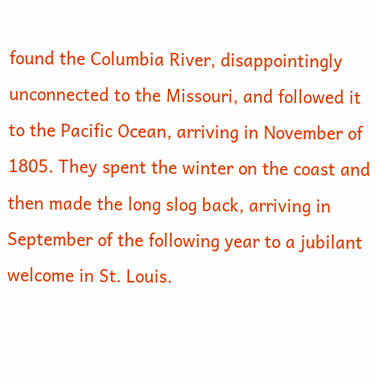found the Columbia River, disappointingly unconnected to the Missouri, and followed it to the Pacific Ocean, arriving in November of 1805. They spent the winter on the coast and then made the long slog back, arriving in September of the following year to a jubilant welcome in St. Louis.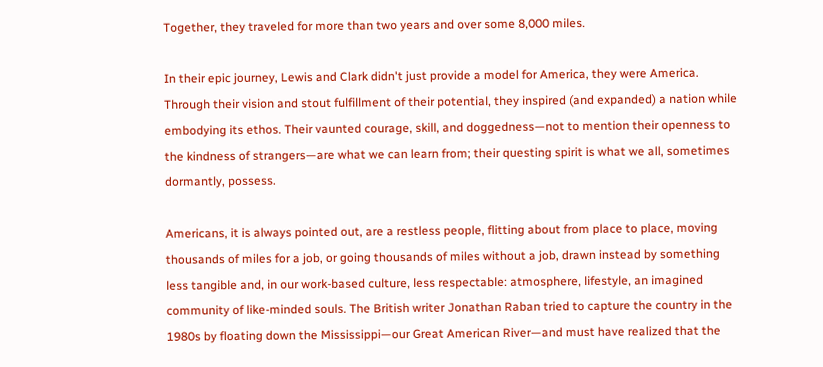Together, they traveled for more than two years and over some 8,000 miles.

In their epic journey, Lewis and Clark didn't just provide a model for America, they were America. Through their vision and stout fulfillment of their potential, they inspired (and expanded) a nation while embodying its ethos. Their vaunted courage, skill, and doggedness—not to mention their openness to the kindness of strangers—are what we can learn from; their questing spirit is what we all, sometimes dormantly, possess.

Americans, it is always pointed out, are a restless people, flitting about from place to place, moving thousands of miles for a job, or going thousands of miles without a job, drawn instead by something less tangible and, in our work-based culture, less respectable: atmosphere, lifestyle, an imagined community of like-minded souls. The British writer Jonathan Raban tried to capture the country in the 1980s by floating down the Mississippi—our Great American River—and must have realized that the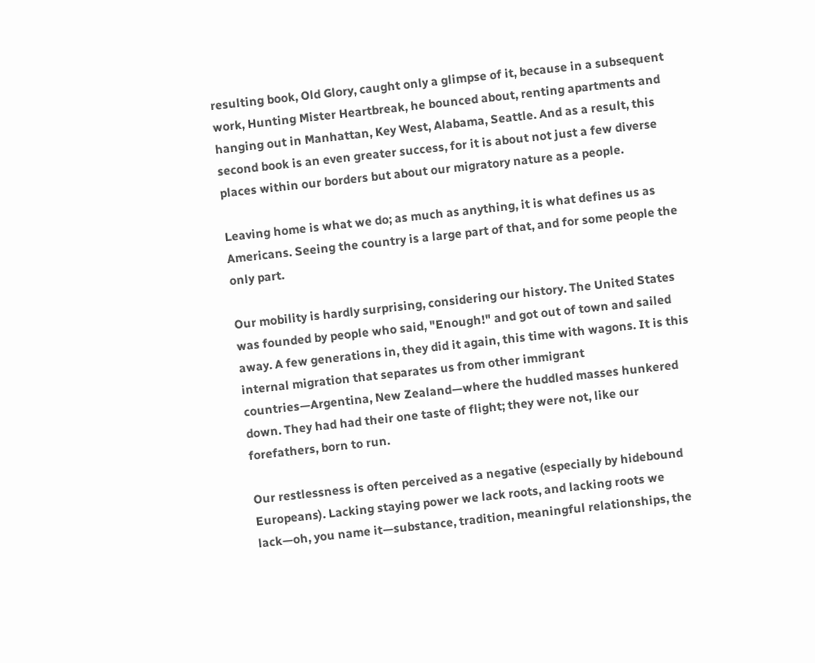resulting book, Old Glory, caught only a glimpse of it, because in a subsequent work, Hunting Mister Heartbreak, he bounced about, renting apartments and hanging out in Manhattan, Key West, Alabama, Seattle. And as a result, this second book is an even greater success, for it is about not just a few diverse places within our borders but about our migratory nature as a people.

Leaving home is what we do; as much as anything, it is what defines us as Americans. Seeing the country is a large part of that, and for some people the only part.

Our mobility is hardly surprising, considering our history. The United States was founded by people who said, "Enough!" and got out of town and sailed away. A few generations in, they did it again, this time with wagons. It is this internal migration that separates us from other immigrant countries—Argentina, New Zealand—where the huddled masses hunkered down. They had had their one taste of flight; they were not, like our forefathers, born to run.

Our restlessness is often perceived as a negative (especially by hidebound Europeans). Lacking staying power we lack roots, and lacking roots we lack—oh, you name it—substance, tradition, meaningful relationships, the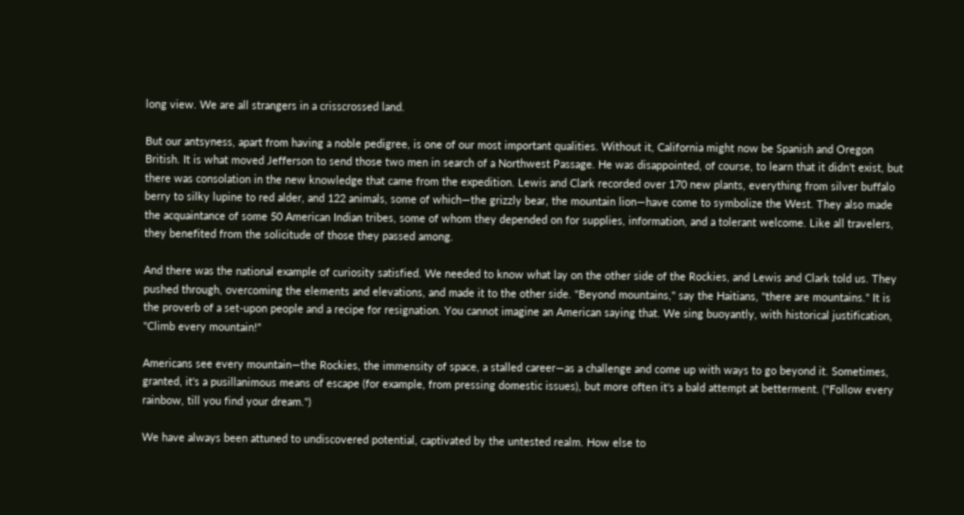long view. We are all strangers in a crisscrossed land.

But our antsyness, apart from having a noble pedigree, is one of our most important qualities. Without it, California might now be Spanish and Oregon British. It is what moved Jefferson to send those two men in search of a Northwest Passage. He was disappointed, of course, to learn that it didn't exist, but there was consolation in the new knowledge that came from the expedition. Lewis and Clark recorded over 170 new plants, everything from silver buffalo berry to silky lupine to red alder, and 122 animals, some of which—the grizzly bear, the mountain lion—have come to symbolize the West. They also made the acquaintance of some 50 American Indian tribes, some of whom they depended on for supplies, information, and a tolerant welcome. Like all travelers, they benefited from the solicitude of those they passed among.

And there was the national example of curiosity satisfied. We needed to know what lay on the other side of the Rockies, and Lewis and Clark told us. They pushed through, overcoming the elements and elevations, and made it to the other side. "Beyond mountains," say the Haitians, "there are mountains." It is the proverb of a set-upon people and a recipe for resignation. You cannot imagine an American saying that. We sing buoyantly, with historical justification, "Climb every mountain!"

Americans see every mountain—the Rockies, the immensity of space, a stalled career—as a challenge and come up with ways to go beyond it. Sometimes, granted, it's a pusillanimous means of escape (for example, from pressing domestic issues), but more often it's a bald attempt at betterment. ("Follow every rainbow, till you find your dream.")

We have always been attuned to undiscovered potential, captivated by the untested realm. How else to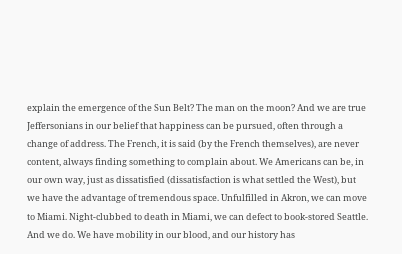explain the emergence of the Sun Belt? The man on the moon? And we are true Jeffersonians in our belief that happiness can be pursued, often through a change of address. The French, it is said (by the French themselves), are never content, always finding something to complain about. We Americans can be, in our own way, just as dissatisfied (dissatisfaction is what settled the West), but we have the advantage of tremendous space. Unfulfilled in Akron, we can move to Miami. Night-clubbed to death in Miami, we can defect to book-stored Seattle. And we do. We have mobility in our blood, and our history has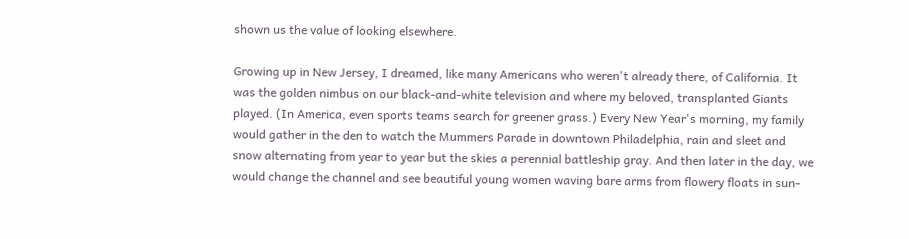shown us the value of looking elsewhere.

Growing up in New Jersey, I dreamed, like many Americans who weren't already there, of California. It was the golden nimbus on our black-and-white television and where my beloved, transplanted Giants played. (In America, even sports teams search for greener grass.) Every New Year's morning, my family would gather in the den to watch the Mummers Parade in downtown Philadelphia, rain and sleet and snow alternating from year to year but the skies a perennial battleship gray. And then later in the day, we would change the channel and see beautiful young women waving bare arms from flowery floats in sun-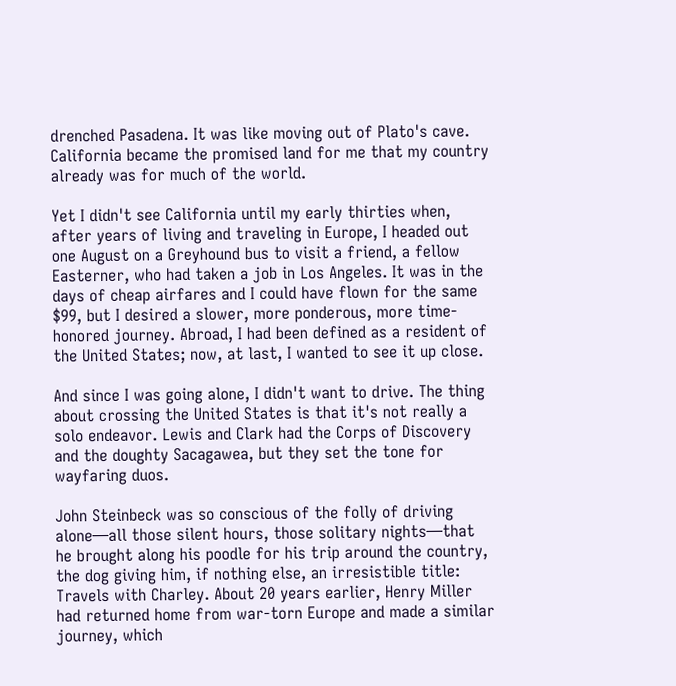drenched Pasadena. It was like moving out of Plato's cave. California became the promised land for me that my country already was for much of the world.

Yet I didn't see California until my early thirties when, after years of living and traveling in Europe, I headed out one August on a Greyhound bus to visit a friend, a fellow Easterner, who had taken a job in Los Angeles. It was in the days of cheap airfares and I could have flown for the same $99, but I desired a slower, more ponderous, more time-honored journey. Abroad, I had been defined as a resident of the United States; now, at last, I wanted to see it up close.

And since I was going alone, I didn't want to drive. The thing about crossing the United States is that it's not really a solo endeavor. Lewis and Clark had the Corps of Discovery and the doughty Sacagawea, but they set the tone for wayfaring duos.

John Steinbeck was so conscious of the folly of driving alone—all those silent hours, those solitary nights—that he brought along his poodle for his trip around the country, the dog giving him, if nothing else, an irresistible title: Travels with Charley. About 20 years earlier, Henry Miller had returned home from war-torn Europe and made a similar journey, which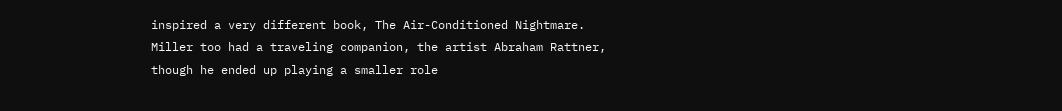inspired a very different book, The Air-Conditioned Nightmare. Miller too had a traveling companion, the artist Abraham Rattner, though he ended up playing a smaller role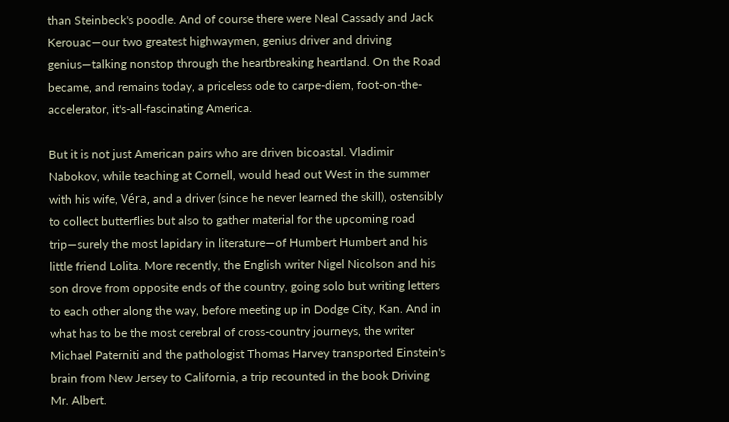than Steinbeck's poodle. And of course there were Neal Cassady and Jack Kerouac—our two greatest highwaymen, genius driver and driving genius—talking nonstop through the heartbreaking heartland. On the Road became, and remains today, a priceless ode to carpe-diem, foot-on-the-accelerator, it's-all-fascinating America.

But it is not just American pairs who are driven bicoastal. Vladimir Nabokov, while teaching at Cornell, would head out West in the summer with his wife, Véra, and a driver (since he never learned the skill), ostensibly to collect butterflies but also to gather material for the upcoming road trip—surely the most lapidary in literature—of Humbert Humbert and his little friend Lolita. More recently, the English writer Nigel Nicolson and his son drove from opposite ends of the country, going solo but writing letters to each other along the way, before meeting up in Dodge City, Kan. And in what has to be the most cerebral of cross-country journeys, the writer Michael Paterniti and the pathologist Thomas Harvey transported Einstein's brain from New Jersey to California, a trip recounted in the book Driving Mr. Albert.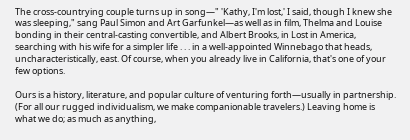The cross-countrying couple turns up in song—" 'Kathy, I'm lost,' I said, though I knew she was sleeping," sang Paul Simon and Art Garfunkel—as well as in film, Thelma and Louise bonding in their central-casting convertible, and Albert Brooks, in Lost in America, searching with his wife for a simpler life . . . in a well-appointed Winnebago that heads, uncharacteristically, east. Of course, when you already live in California, that's one of your few options.

Ours is a history, literature, and popular culture of venturing forth—usually in partnership. (For all our rugged individualism, we make companionable travelers.) Leaving home is what we do; as much as anything,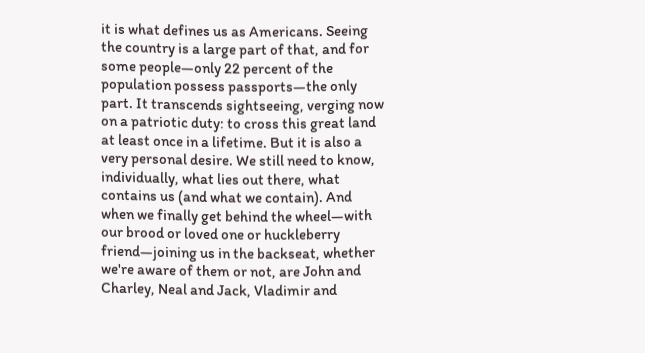it is what defines us as Americans. Seeing the country is a large part of that, and for some people—only 22 percent of the population possess passports—the only part. It transcends sightseeing, verging now on a patriotic duty: to cross this great land at least once in a lifetime. But it is also a very personal desire. We still need to know, individually, what lies out there, what contains us (and what we contain). And when we finally get behind the wheel—with our brood or loved one or huckleberry friend—joining us in the backseat, whether we're aware of them or not, are John and Charley, Neal and Jack, Vladimir and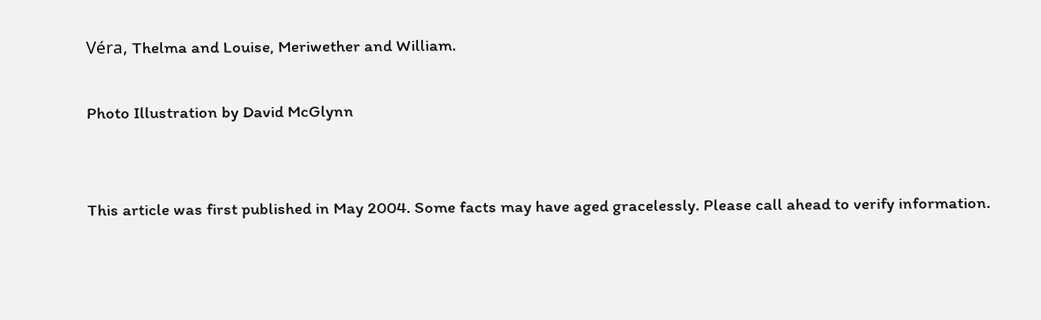Véra, Thelma and Louise, Meriwether and William.

Photo Illustration by David McGlynn


This article was first published in May 2004. Some facts may have aged gracelessly. Please call ahead to verify information.